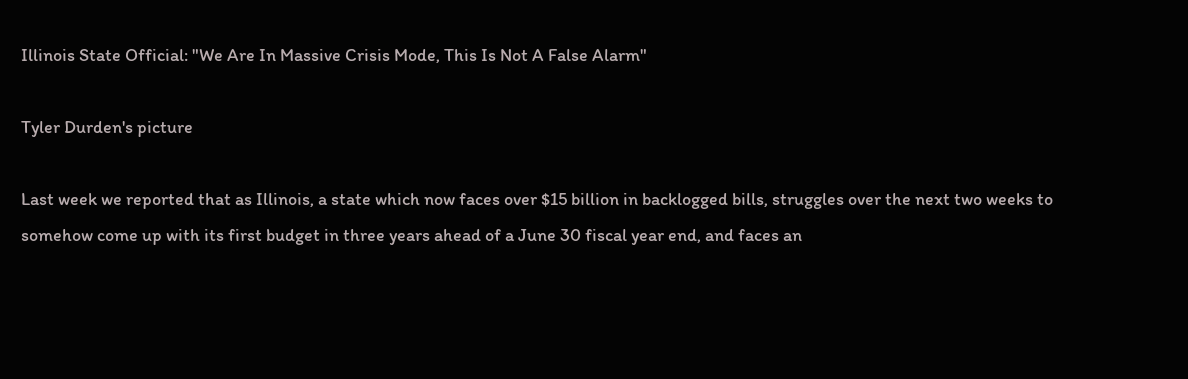Illinois State Official: "We Are In Massive Crisis Mode, This Is Not A False Alarm"

Tyler Durden's picture

Last week we reported that as Illinois, a state which now faces over $15 billion in backlogged bills, struggles over the next two weeks to somehow come up with its first budget in three years ahead of a June 30 fiscal year end, and faces an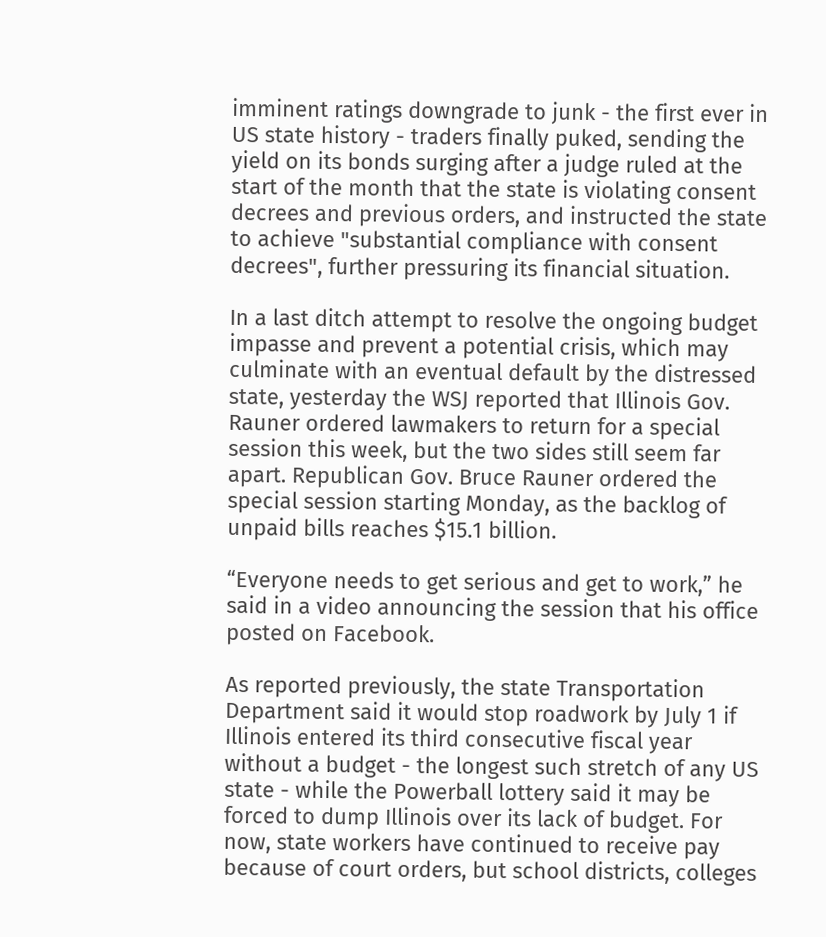imminent ratings downgrade to junk - the first ever in US state history - traders finally puked, sending the yield on its bonds surging after a judge ruled at the start of the month that the state is violating consent decrees and previous orders, and instructed the state to achieve "substantial compliance with consent decrees", further pressuring its financial situation.

In a last ditch attempt to resolve the ongoing budget impasse and prevent a potential crisis, which may culminate with an eventual default by the distressed state, yesterday the WSJ reported that Illinois Gov. Rauner ordered lawmakers to return for a special session this week, but the two sides still seem far apart. Republican Gov. Bruce Rauner ordered the special session starting Monday, as the backlog of unpaid bills reaches $15.1 billion.

“Everyone needs to get serious and get to work,” he said in a video announcing the session that his office posted on Facebook.

As reported previously, the state Transportation Department said it would stop roadwork by July 1 if Illinois entered its third consecutive fiscal year without a budget - the longest such stretch of any US state - while the Powerball lottery said it may be forced to dump Illinois over its lack of budget. For now, state workers have continued to receive pay because of court orders, but school districts, colleges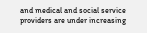and medical and social service providers are under increasing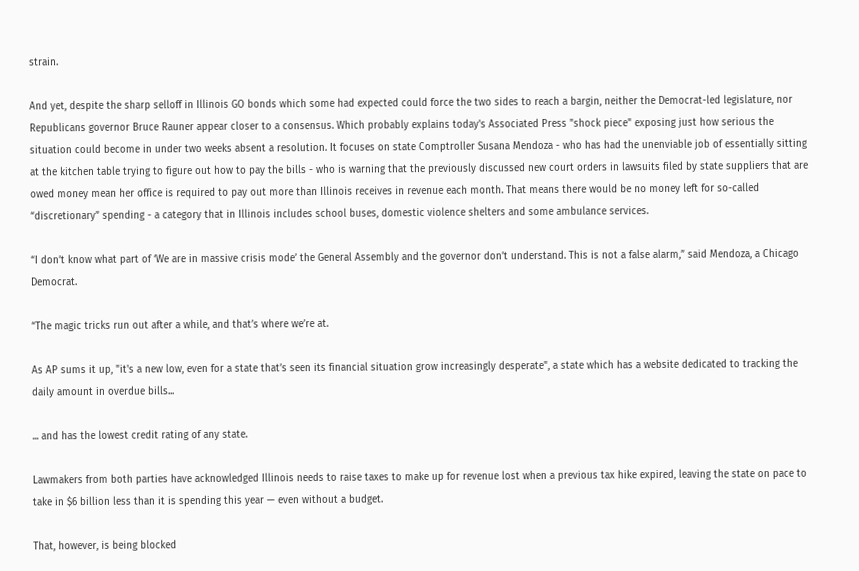strain.

And yet, despite the sharp selloff in Illinois GO bonds which some had expected could force the two sides to reach a bargin, neither the Democrat-led legislature, nor Republicans governor Bruce Rauner appear closer to a consensus. Which probably explains today's Associated Press "shock piece" exposing just how serious the situation could become in under two weeks absent a resolution. It focuses on state Comptroller Susana Mendoza - who has had the unenviable job of essentially sitting at the kitchen table trying to figure out how to pay the bills - who is warning that the previously discussed new court orders in lawsuits filed by state suppliers that are owed money mean her office is required to pay out more than Illinois receives in revenue each month. That means there would be no money left for so-called “discretionary” spending - a category that in Illinois includes school buses, domestic violence shelters and some ambulance services.

“I don’t know what part of ‘We are in massive crisis mode’ the General Assembly and the governor don’t understand. This is not a false alarm,” said Mendoza, a Chicago Democrat.

“The magic tricks run out after a while, and that’s where we’re at.

As AP sums it up, "it's a new low, even for a state that’s seen its financial situation grow increasingly desperate", a state which has a website dedicated to tracking the daily amount in overdue bills...

... and has the lowest credit rating of any state.

Lawmakers from both parties have acknowledged Illinois needs to raise taxes to make up for revenue lost when a previous tax hike expired, leaving the state on pace to take in $6 billion less than it is spending this year — even without a budget.

That, however, is being blocked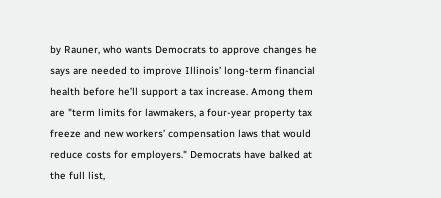by Rauner, who wants Democrats to approve changes he says are needed to improve Illinois’ long-term financial health before he’ll support a tax increase. Among them are "term limits for lawmakers, a four-year property tax freeze and new workers’ compensation laws that would reduce costs for employers." Democrats have balked at the full list,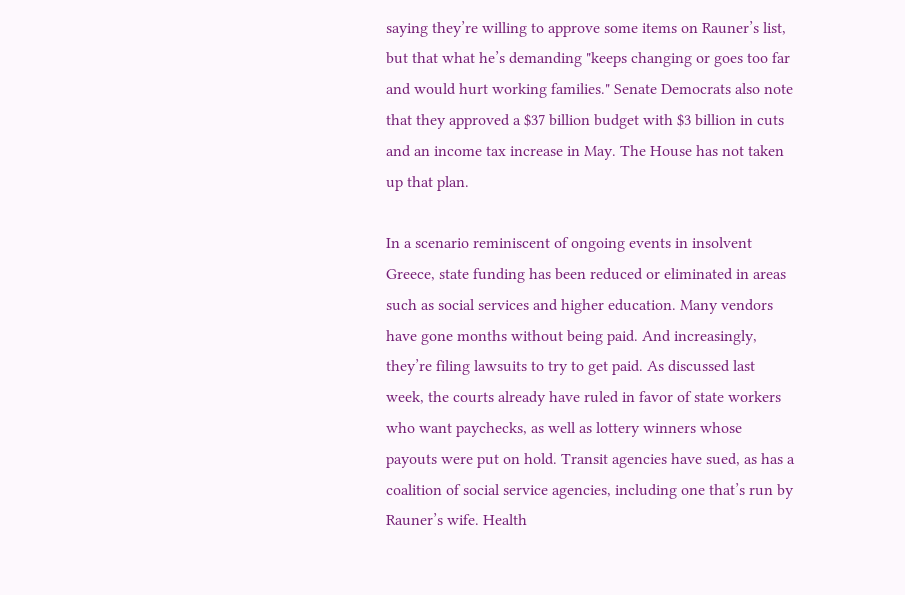saying they’re willing to approve some items on Rauner’s list, but that what he’s demanding "keeps changing or goes too far and would hurt working families." Senate Democrats also note that they approved a $37 billion budget with $3 billion in cuts and an income tax increase in May. The House has not taken up that plan.

In a scenario reminiscent of ongoing events in insolvent Greece, state funding has been reduced or eliminated in areas such as social services and higher education. Many vendors have gone months without being paid. And increasingly, they’re filing lawsuits to try to get paid. As discussed last week, the courts already have ruled in favor of state workers who want paychecks, as well as lottery winners whose payouts were put on hold. Transit agencies have sued, as has a coalition of social service agencies, including one that’s run by Rauner’s wife. Health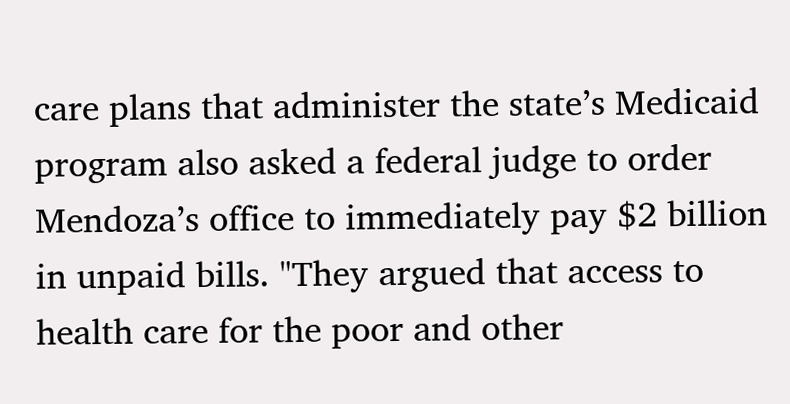care plans that administer the state’s Medicaid program also asked a federal judge to order Mendoza’s office to immediately pay $2 billion in unpaid bills. "They argued that access to health care for the poor and other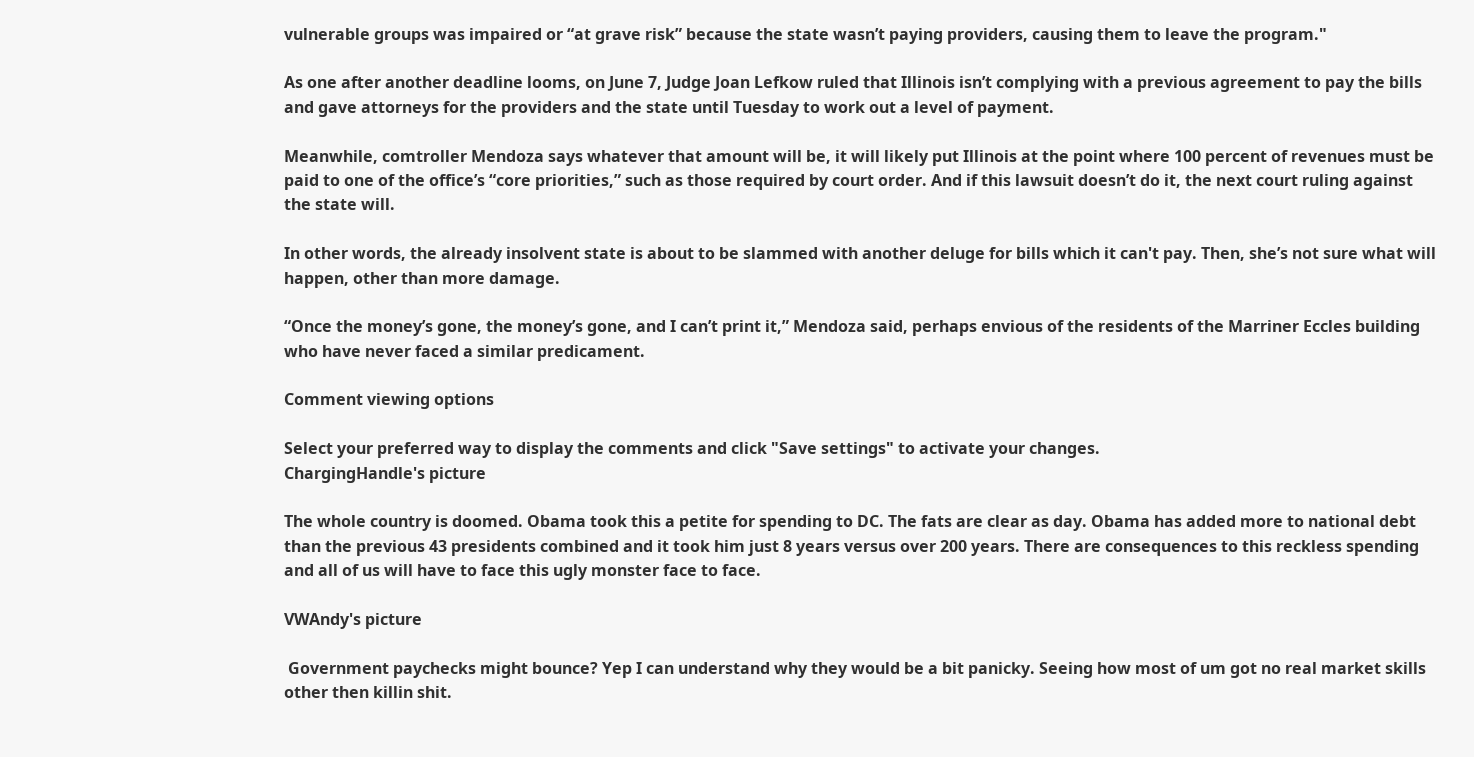vulnerable groups was impaired or “at grave risk” because the state wasn’t paying providers, causing them to leave the program."

As one after another deadline looms, on June 7, Judge Joan Lefkow ruled that Illinois isn’t complying with a previous agreement to pay the bills and gave attorneys for the providers and the state until Tuesday to work out a level of payment.

Meanwhile, comtroller Mendoza says whatever that amount will be, it will likely put Illinois at the point where 100 percent of revenues must be paid to one of the office’s “core priorities,” such as those required by court order. And if this lawsuit doesn’t do it, the next court ruling against the state will.

In other words, the already insolvent state is about to be slammed with another deluge for bills which it can't pay. Then, she’s not sure what will happen, other than more damage.

“Once the money’s gone, the money’s gone, and I can’t print it,” Mendoza said, perhaps envious of the residents of the Marriner Eccles building who have never faced a similar predicament.

Comment viewing options

Select your preferred way to display the comments and click "Save settings" to activate your changes.
ChargingHandle's picture

The whole country is doomed. Obama took this a petite for spending to DC. The fats are clear as day. Obama has added more to national debt than the previous 43 presidents combined and it took him just 8 years versus over 200 years. There are consequences to this reckless spending and all of us will have to face this ugly monster face to face.

VWAndy's picture

 Government paychecks might bounce? Yep I can understand why they would be a bit panicky. Seeing how most of um got no real market skills other then killin shit.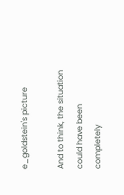e_goldstein's picture

And to think, the situation could have been completely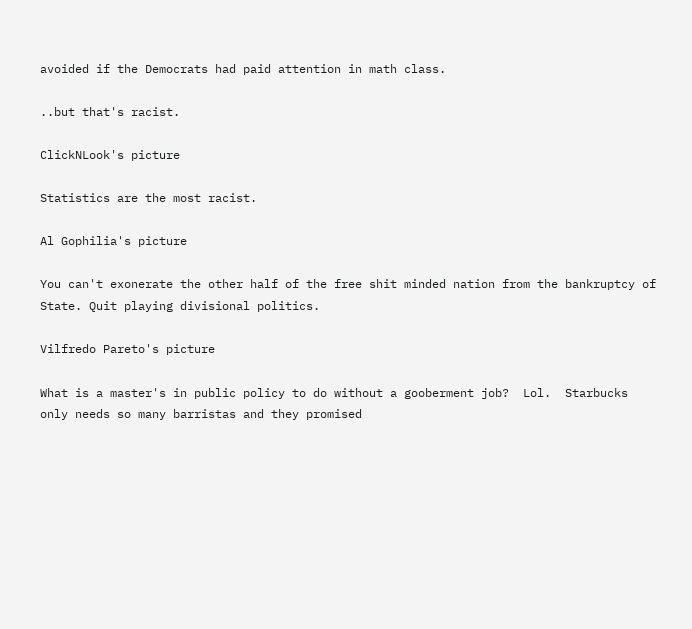avoided if the Democrats had paid attention in math class.

..but that's racist.

ClickNLook's picture

Statistics are the most racist.

Al Gophilia's picture

You can't exonerate the other half of the free shit minded nation from the bankruptcy of State. Quit playing divisional politics.

Vilfredo Pareto's picture

What is a master's in public policy to do without a gooberment job?  Lol.  Starbucks only needs so many barristas and they promised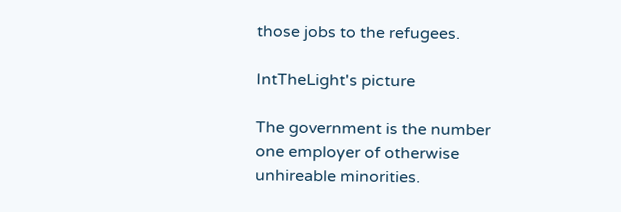those jobs to the refugees.

IntTheLight's picture

The government is the number one employer of otherwise unhireable minorities.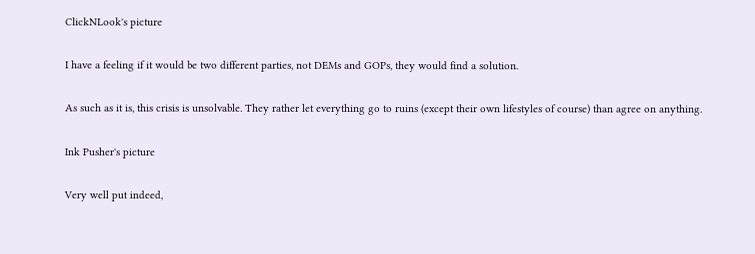ClickNLook's picture

I have a feeling if it would be two different parties, not DEMs and GOPs, they would find a solution.

As such as it is, this crisis is unsolvable. They rather let everything go to ruins (except their own lifestyles of course) than agree on anything.

Ink Pusher's picture

Very well put indeed,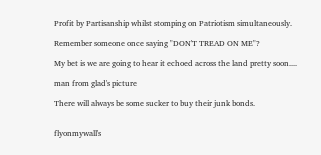Profit by Partisanship whilst stomping on Patriotism simultaneously.

Remember someone once saying "DON'T TREAD ON ME"?

My bet is we are going to hear it echoed across the land pretty soon....

man from glad's picture

There will always be some sucker to buy their junk bonds.


flyonmywall's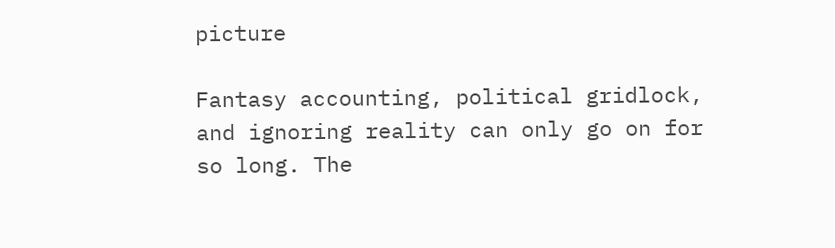picture

Fantasy accounting, political gridlock, and ignoring reality can only go on for so long. The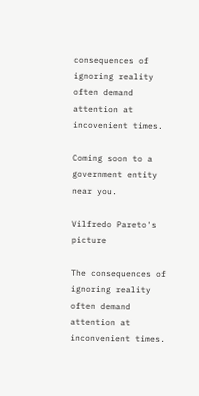consequences of ignoring reality often demand attention at incovenient times.

Coming soon to a government entity near you.

Vilfredo Pareto's picture

The consequences of ignoring reality often demand attention at inconvenient times.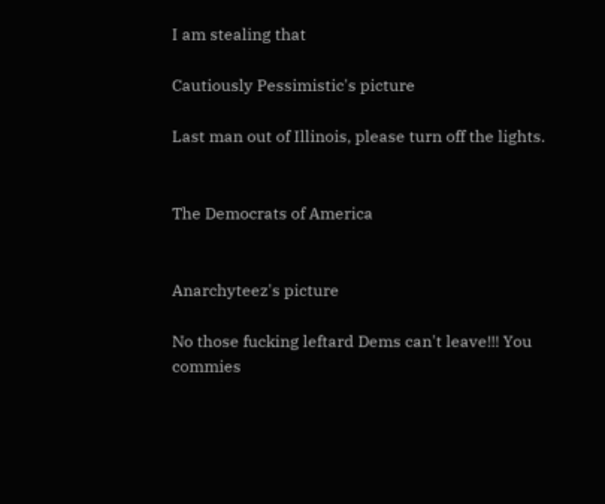I am stealing that

Cautiously Pessimistic's picture

Last man out of Illinois, please turn off the lights.


The Democrats of America


Anarchyteez's picture

No those fucking leftard Dems can't leave!!! You commies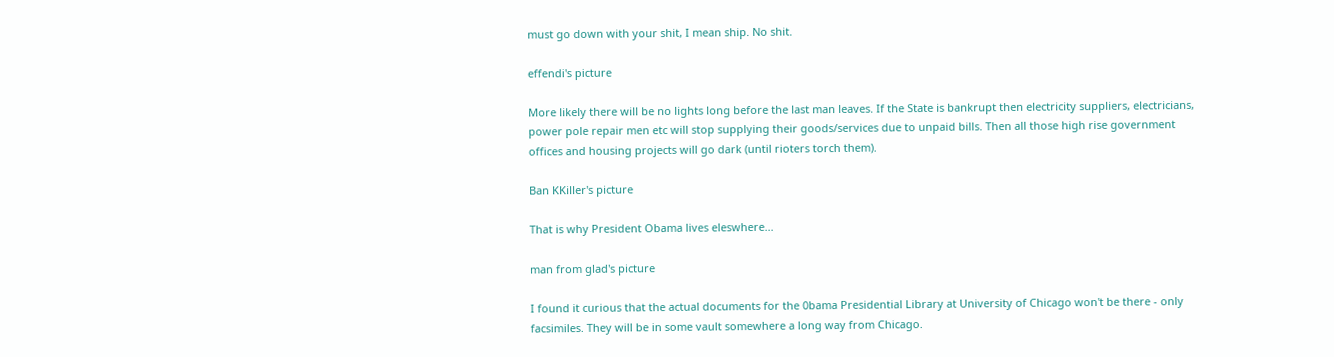must go down with your shit, I mean ship. No shit.

effendi's picture

More likely there will be no lights long before the last man leaves. If the State is bankrupt then electricity suppliers, electricians, power pole repair men etc will stop supplying their goods/services due to unpaid bills. Then all those high rise government offices and housing projects will go dark (until rioters torch them).

Ban KKiller's picture

That is why President Obama lives eleswhere...

man from glad's picture

I found it curious that the actual documents for the 0bama Presidential Library at University of Chicago won't be there - only facsimiles. They will be in some vault somewhere a long way from Chicago.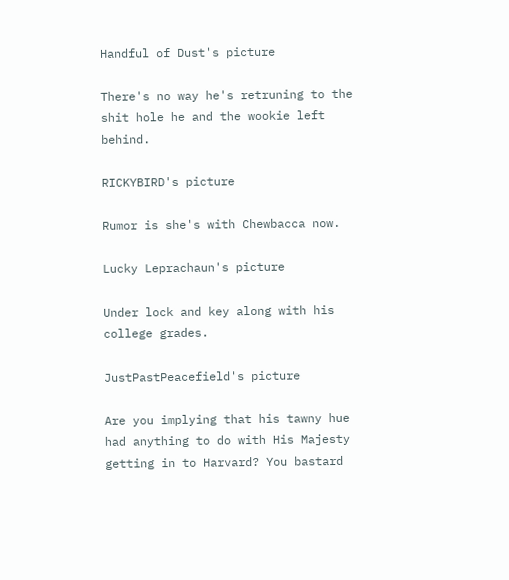Handful of Dust's picture

There's no way he's retruning to the shit hole he and the wookie left behind.

RICKYBIRD's picture

Rumor is she's with Chewbacca now.

Lucky Leprachaun's picture

Under lock and key along with his college grades.

JustPastPeacefield's picture

Are you implying that his tawny hue had anything to do with His Majesty getting in to Harvard? You bastard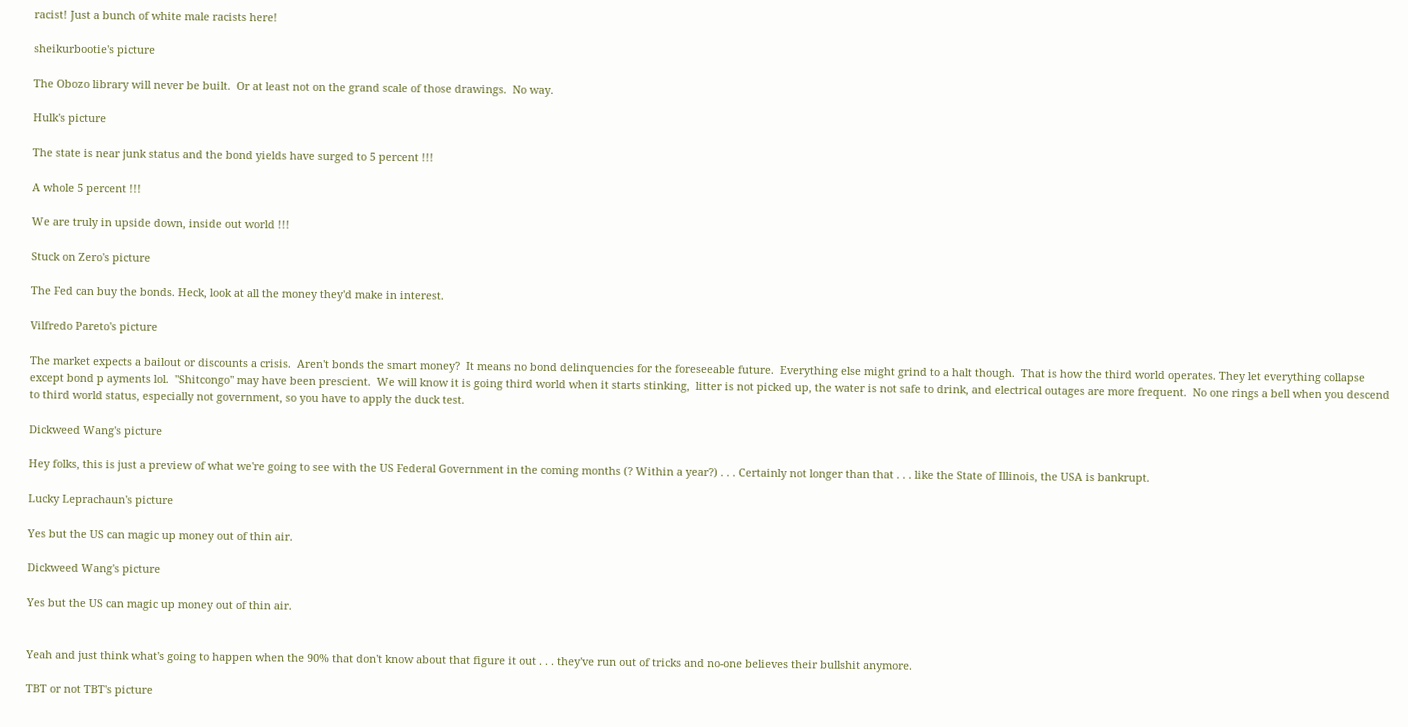racist! Just a bunch of white male racists here!

sheikurbootie's picture

The Obozo library will never be built.  Or at least not on the grand scale of those drawings.  No way.

Hulk's picture

The state is near junk status and the bond yields have surged to 5 percent !!!

A whole 5 percent !!!

We are truly in upside down, inside out world !!!

Stuck on Zero's picture

The Fed can buy the bonds. Heck, look at all the money they'd make in interest.

Vilfredo Pareto's picture

The market expects a bailout or discounts a crisis.  Aren't bonds the smart money?  It means no bond delinquencies for the foreseeable future.  Everything else might grind to a halt though.  That is how the third world operates. They let everything collapse except bond p ayments lol.  "Shitcongo" may have been prescient.  We will know it is going third world when it starts stinking,  litter is not picked up, the water is not safe to drink, and electrical outages are more frequent.  No one rings a bell when you descend to third world status, especially not government, so you have to apply the duck test.

Dickweed Wang's picture

Hey folks, this is just a preview of what we're going to see with the US Federal Government in the coming months (? Within a year?) . . . Certainly not longer than that . . . like the State of Illinois, the USA is bankrupt.

Lucky Leprachaun's picture

Yes but the US can magic up money out of thin air.

Dickweed Wang's picture

Yes but the US can magic up money out of thin air.


Yeah and just think what's going to happen when the 90% that don't know about that figure it out . . . they've run out of tricks and no-one believes their bullshit anymore.

TBT or not TBT's picture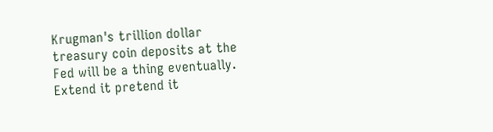Krugman's trillion dollar treasury coin deposits at the Fed will be a thing eventually. Extend it pretend it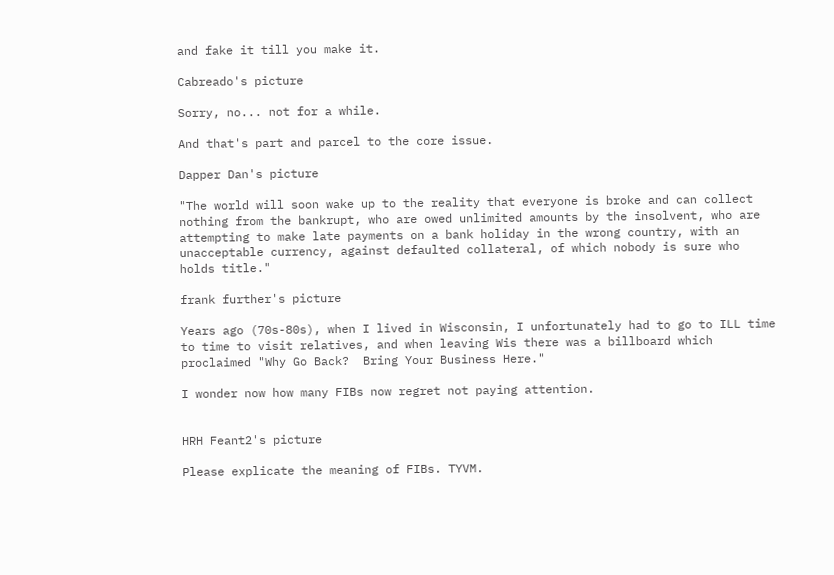and fake it till you make it.

Cabreado's picture

Sorry, no... not for a while.

And that's part and parcel to the core issue.

Dapper Dan's picture

"The world will soon wake up to the reality that everyone is broke and can collect nothing from the bankrupt, who are owed unlimited amounts by the insolvent, who are attempting to make late payments on a bank holiday in the wrong country, with an unacceptable currency, against defaulted collateral, of which nobody is sure who holds title."

frank further's picture

Years ago (70s-80s), when I lived in Wisconsin, I unfortunately had to go to ILL time to time to visit relatives, and when leaving Wis there was a billboard which proclaimed "Why Go Back?  Bring Your Business Here."

I wonder now how many FIBs now regret not paying attention.


HRH Feant2's picture

Please explicate the meaning of FIBs. TYVM.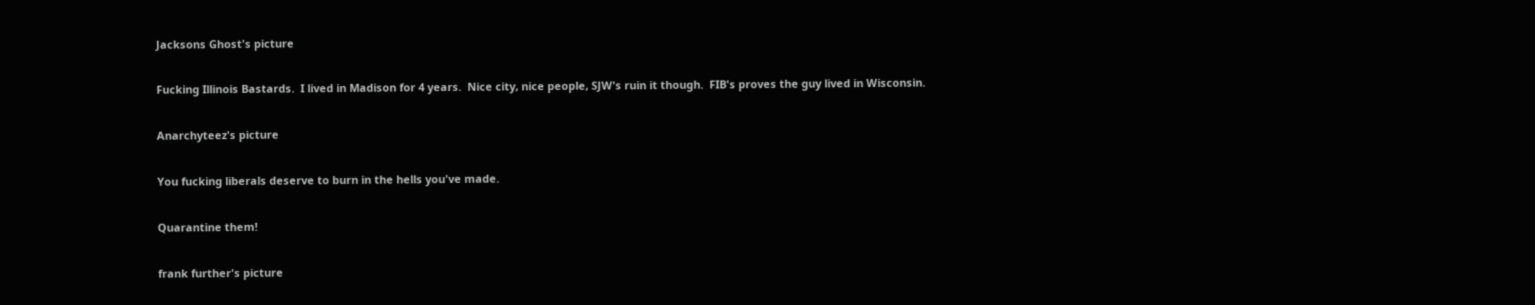Jacksons Ghost's picture

Fucking Illinois Bastards.  I lived in Madison for 4 years.  Nice city, nice people, SJW's ruin it though.  FIB's proves the guy lived in Wisconsin.

Anarchyteez's picture

You fucking liberals deserve to burn in the hells you've made.

Quarantine them!

frank further's picture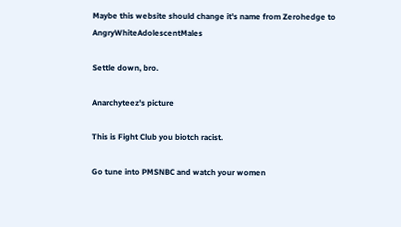Maybe this website should change it's name from Zerohedge to AngryWhiteAdolescentMales

Settle down, bro.

Anarchyteez's picture

This is Fight Club you biotch racist.

Go tune into PMSNBC and watch your women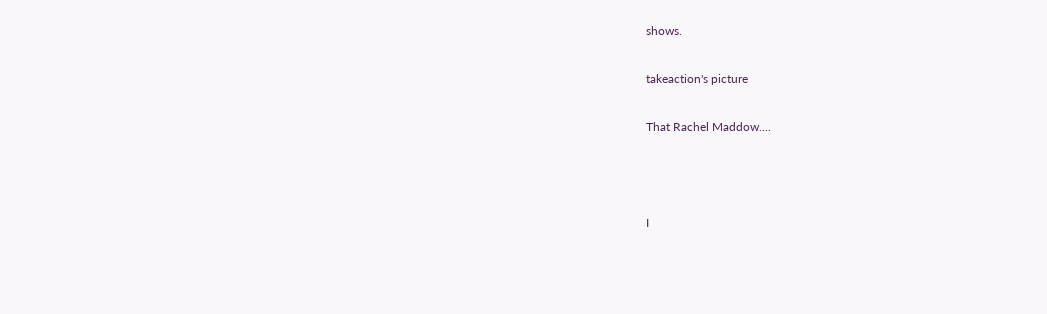shows.

takeaction's picture

That Rachel Maddow....



I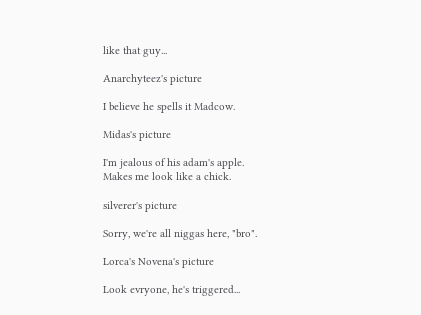like that guy...

Anarchyteez's picture

I believe he spells it Madcow.

Midas's picture

I'm jealous of his adam's apple.  Makes me look like a chick.

silverer's picture

Sorry, we're all niggas here, "bro".

Lorca's Novena's picture

Look evryone, he's triggered...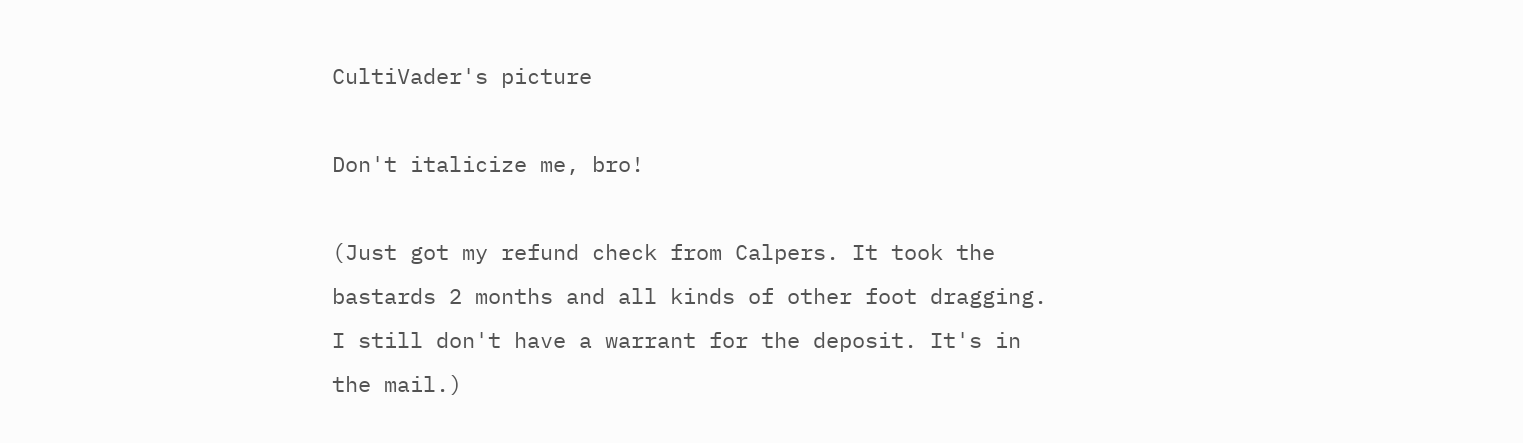CultiVader's picture

Don't italicize me, bro!

(Just got my refund check from Calpers. It took the bastards 2 months and all kinds of other foot dragging. I still don't have a warrant for the deposit. It's in the mail.)